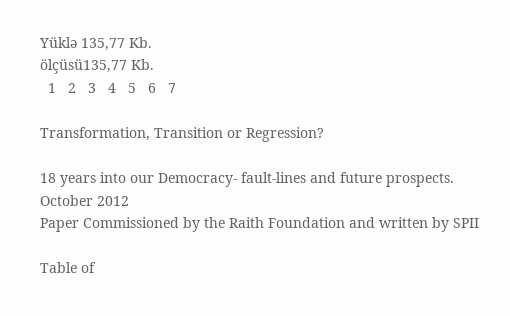Yüklə 135,77 Kb.
ölçüsü135,77 Kb.
  1   2   3   4   5   6   7

Transformation, Transition or Regression?

18 years into our Democracy- fault-lines and future prospects.
October 2012
Paper Commissioned by the Raith Foundation and written by SPII

Table of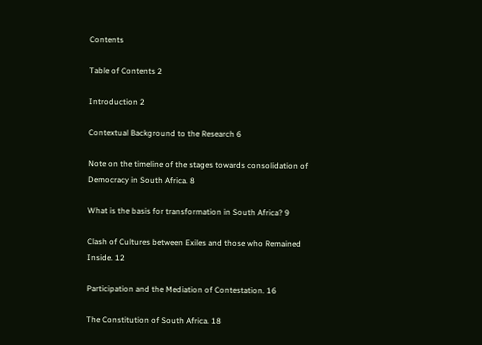Contents

Table of Contents 2

Introduction 2

Contextual Background to the Research 6

Note on the timeline of the stages towards consolidation of Democracy in South Africa. 8

What is the basis for transformation in South Africa? 9

Clash of Cultures between Exiles and those who Remained Inside. 12

Participation and the Mediation of Contestation. 16

The Constitution of South Africa. 18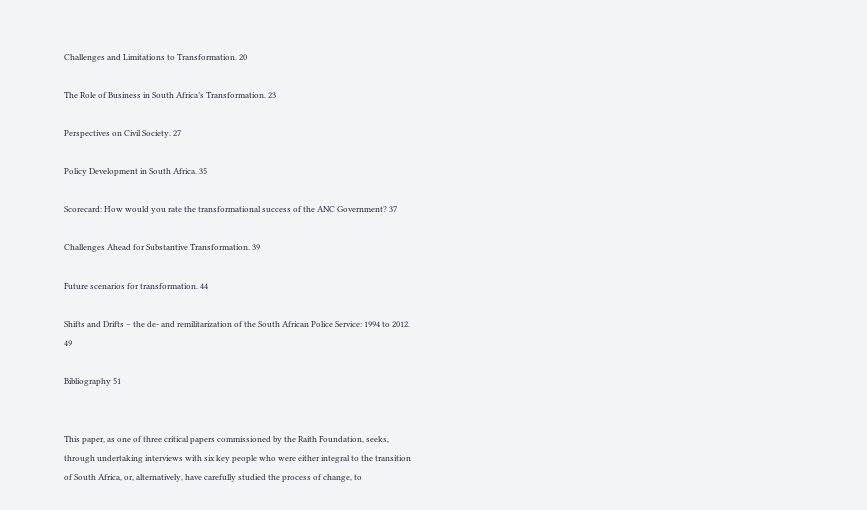Challenges and Limitations to Transformation. 20

The Role of Business in South Africa’s Transformation. 23

Perspectives on Civil Society. 27

Policy Development in South Africa. 35

Scorecard: How would you rate the transformational success of the ANC Government? 37

Challenges Ahead for Substantive Transformation. 39

Future scenarios for transformation. 44

Shifts and Drifts – the de- and remilitarization of the South African Police Service: 1994 to 2012. 49

Bibliography 51


This paper, as one of three critical papers commissioned by the Raith Foundation, seeks, through undertaking interviews with six key people who were either integral to the transition of South Africa, or, alternatively, have carefully studied the process of change, to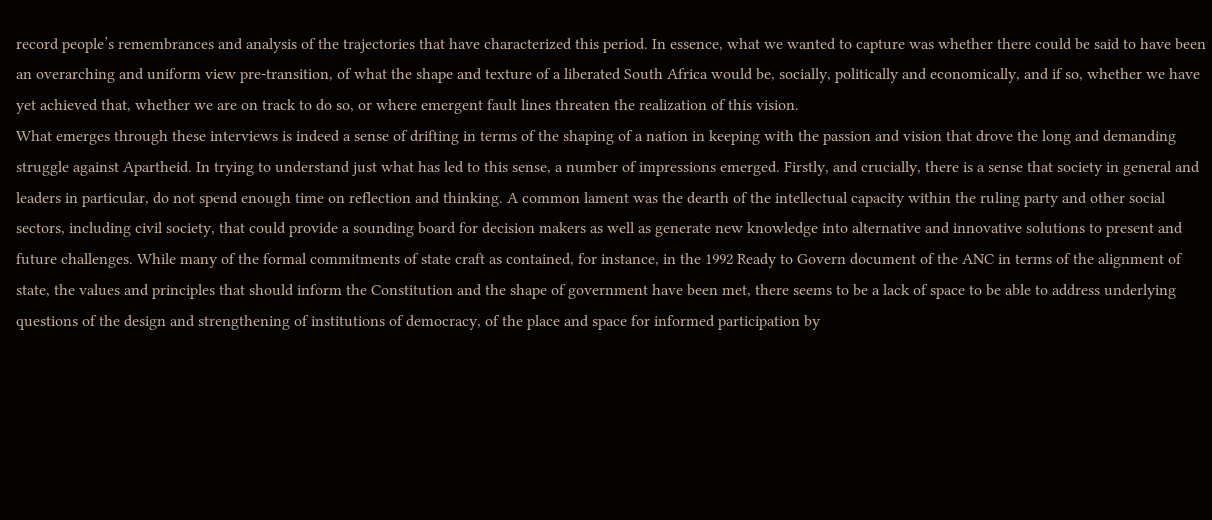record people’s remembrances and analysis of the trajectories that have characterized this period. In essence, what we wanted to capture was whether there could be said to have been an overarching and uniform view pre-transition, of what the shape and texture of a liberated South Africa would be, socially, politically and economically, and if so, whether we have yet achieved that, whether we are on track to do so, or where emergent fault lines threaten the realization of this vision.
What emerges through these interviews is indeed a sense of drifting in terms of the shaping of a nation in keeping with the passion and vision that drove the long and demanding struggle against Apartheid. In trying to understand just what has led to this sense, a number of impressions emerged. Firstly, and crucially, there is a sense that society in general and leaders in particular, do not spend enough time on reflection and thinking. A common lament was the dearth of the intellectual capacity within the ruling party and other social sectors, including civil society, that could provide a sounding board for decision makers as well as generate new knowledge into alternative and innovative solutions to present and future challenges. While many of the formal commitments of state craft as contained, for instance, in the 1992 Ready to Govern document of the ANC in terms of the alignment of state, the values and principles that should inform the Constitution and the shape of government have been met, there seems to be a lack of space to be able to address underlying questions of the design and strengthening of institutions of democracy, of the place and space for informed participation by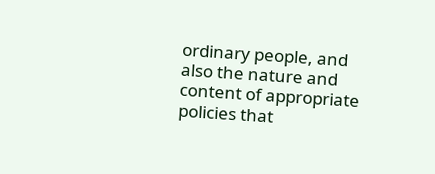ordinary people, and also the nature and content of appropriate policies that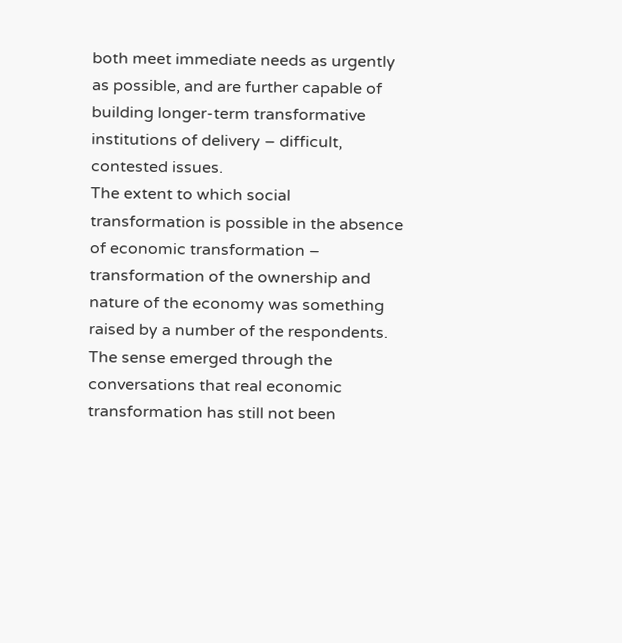both meet immediate needs as urgently as possible, and are further capable of building longer-term transformative institutions of delivery – difficult, contested issues.
The extent to which social transformation is possible in the absence of economic transformation – transformation of the ownership and nature of the economy was something raised by a number of the respondents. The sense emerged through the conversations that real economic transformation has still not been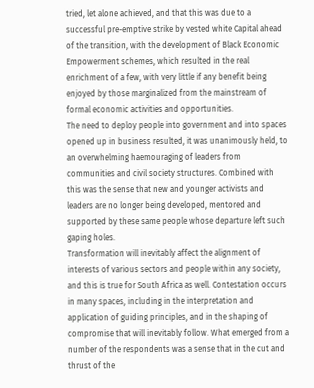tried, let alone achieved, and that this was due to a successful pre-emptive strike by vested white Capital ahead of the transition, with the development of Black Economic Empowerment schemes, which resulted in the real enrichment of a few, with very little if any benefit being enjoyed by those marginalized from the mainstream of formal economic activities and opportunities.
The need to deploy people into government and into spaces opened up in business resulted, it was unanimously held, to an overwhelming haemouraging of leaders from communities and civil society structures. Combined with this was the sense that new and younger activists and leaders are no longer being developed, mentored and supported by these same people whose departure left such gaping holes.
Transformation will inevitably affect the alignment of interests of various sectors and people within any society, and this is true for South Africa as well. Contestation occurs in many spaces, including in the interpretation and application of guiding principles, and in the shaping of compromise that will inevitably follow. What emerged from a number of the respondents was a sense that in the cut and thrust of the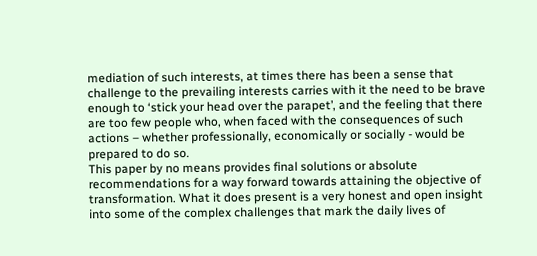mediation of such interests, at times there has been a sense that challenge to the prevailing interests carries with it the need to be brave enough to ‘stick your head over the parapet’, and the feeling that there are too few people who, when faced with the consequences of such actions – whether professionally, economically or socially - would be prepared to do so.
This paper by no means provides final solutions or absolute recommendations for a way forward towards attaining the objective of transformation. What it does present is a very honest and open insight into some of the complex challenges that mark the daily lives of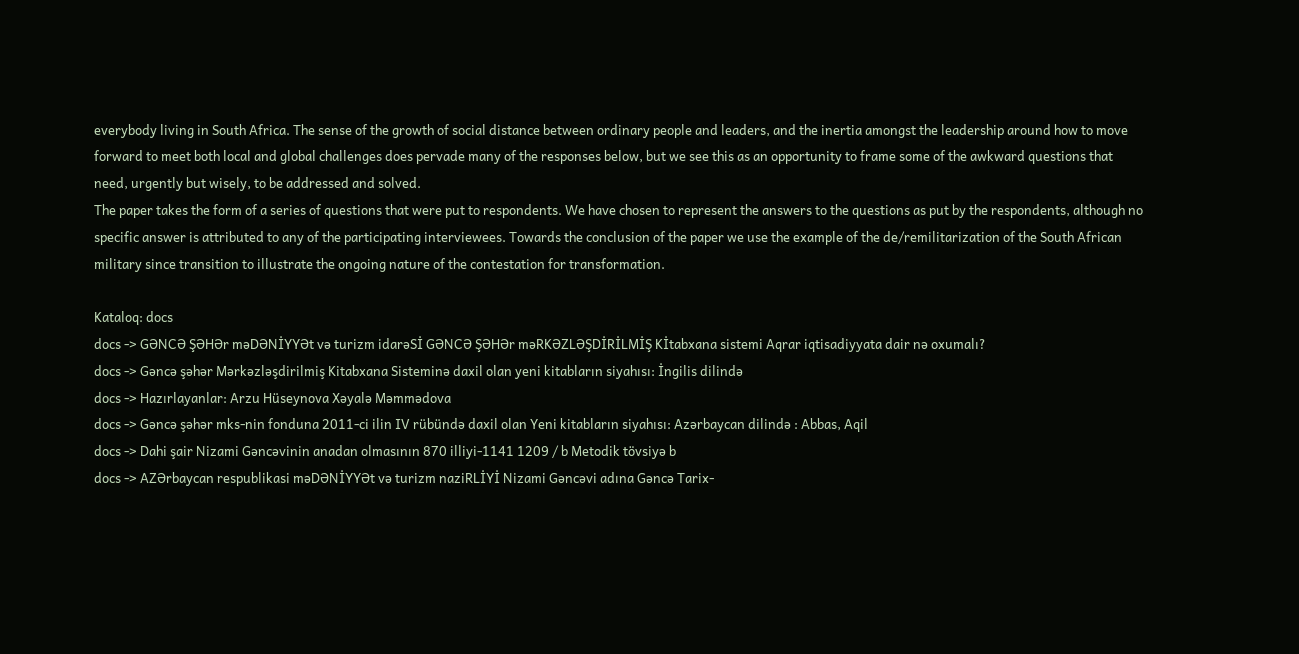everybody living in South Africa. The sense of the growth of social distance between ordinary people and leaders, and the inertia amongst the leadership around how to move forward to meet both local and global challenges does pervade many of the responses below, but we see this as an opportunity to frame some of the awkward questions that need, urgently but wisely, to be addressed and solved.
The paper takes the form of a series of questions that were put to respondents. We have chosen to represent the answers to the questions as put by the respondents, although no specific answer is attributed to any of the participating interviewees. Towards the conclusion of the paper we use the example of the de/remilitarization of the South African military since transition to illustrate the ongoing nature of the contestation for transformation.

Kataloq: docs
docs -> GƏNCƏ ŞƏHƏr məDƏNİYYƏt və turizm idarəSİ GƏNCƏ ŞƏHƏr məRKƏZLƏŞDİRİLMİŞ Kİtabxana sistemi Aqrar iqtisadiyyata dair nə oxumalı?
docs -> Gəncə şəhər Mərkəzləşdirilmiş Kitabxana Sisteminə daxil olan yeni kitabların siyahısı: İngilis dilində
docs -> Hazırlayanlar: Arzu Hüseynova Xəyalə Məmmədova
docs -> Gəncə şəhər mks-nin fonduna 2011-ci ilin IV rübündə daxil olan Yeni kitabların siyahısı: Azərbaycan dilində : Abbas, Aqil
docs -> Dahi şair Nizami Gəncəvinin anadan olmasının 870 illiyi-1141 1209 / b Metodik tövsiyə b
docs -> AZƏrbaycan respublikasi məDƏNİYYƏt və turizm naziRLİYİ Nizami Gəncəvi adına Gəncə Tarix-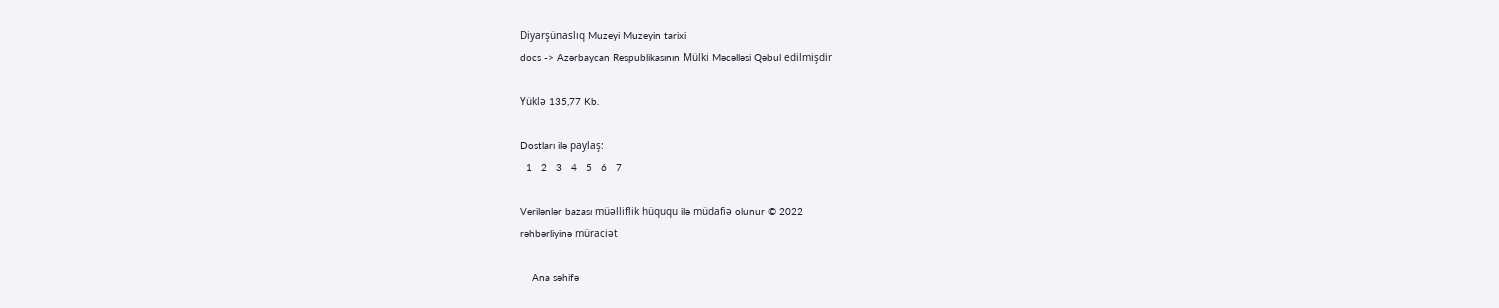Diyarşünaslıq Muzeyi Muzeyin tarixi
docs -> Azərbaycan Respublikasının Mülki Məcəlləsi Qəbul edilmişdir

Yüklə 135,77 Kb.

Dostları ilə paylaş:
  1   2   3   4   5   6   7

Verilənlər bazası müəlliflik hüququ ilə müdafiə olunur © 2022
rəhbərliyinə müraciət

    Ana səhifə